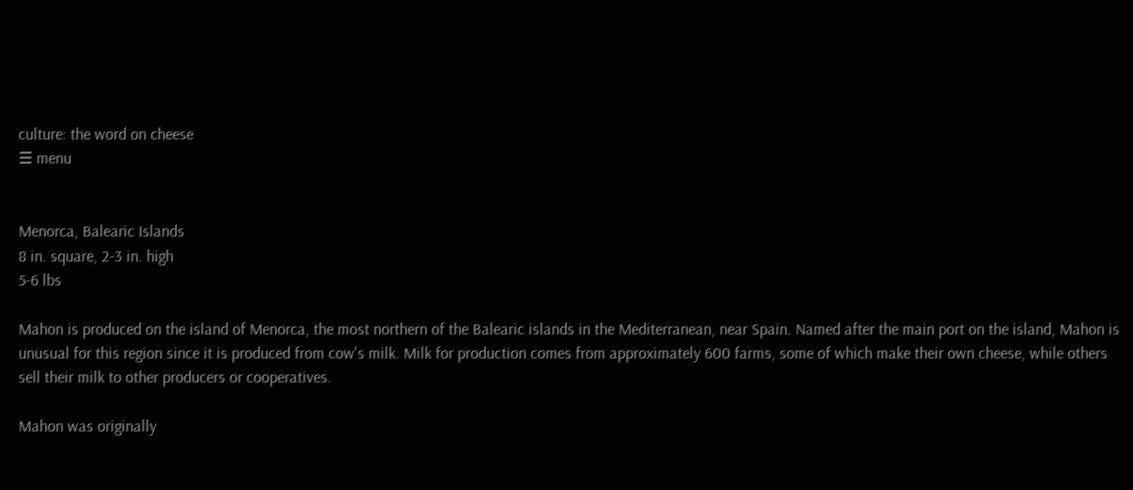culture: the word on cheese
☰ menu


Menorca, Balearic Islands
8 in. square, 2-3 in. high
5-6 lbs

Mahon is produced on the island of Menorca, the most northern of the Balearic islands in the Mediterranean, near Spain. Named after the main port on the island, Mahon is unusual for this region since it is produced from cow's milk. Milk for production comes from approximately 600 farms, some of which make their own cheese, while others sell their milk to other producers or cooperatives.

Mahon was originally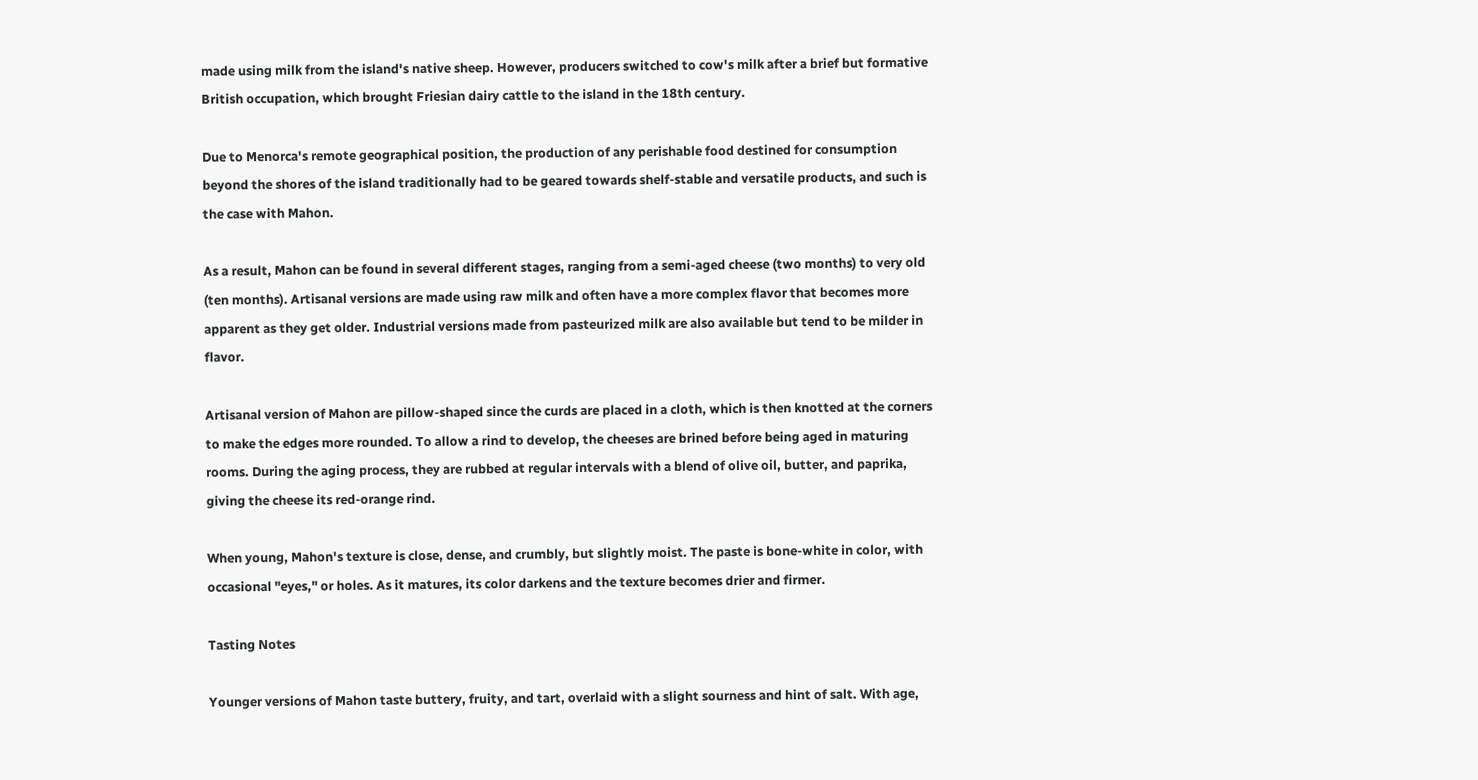made using milk from the island's native sheep. However, producers switched to cow's milk after a brief but formative British occupation, which brought Friesian dairy cattle to the island in the 18th century.

Due to Menorca's remote geographical position, the production of any perishable food destined for consumption beyond the shores of the island traditionally had to be geared towards shelf-stable and versatile products, and such is the case with Mahon.

As a result, Mahon can be found in several different stages, ranging from a semi-aged cheese (two months) to very old (ten months). Artisanal versions are made using raw milk and often have a more complex flavor that becomes more apparent as they get older. Industrial versions made from pasteurized milk are also available but tend to be milder in flavor.

Artisanal version of Mahon are pillow-shaped since the curds are placed in a cloth, which is then knotted at the corners to make the edges more rounded. To allow a rind to develop, the cheeses are brined before being aged in maturing rooms. During the aging process, they are rubbed at regular intervals with a blend of olive oil, butter, and paprika, giving the cheese its red-orange rind.

When young, Mahon's texture is close, dense, and crumbly, but slightly moist. The paste is bone-white in color, with occasional "eyes," or holes. As it matures, its color darkens and the texture becomes drier and firmer.

Tasting Notes

Younger versions of Mahon taste buttery, fruity, and tart, overlaid with a slight sourness and hint of salt. With age,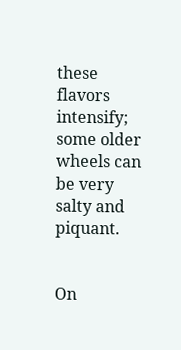these flavors intensify; some older wheels can be very salty and piquant.


On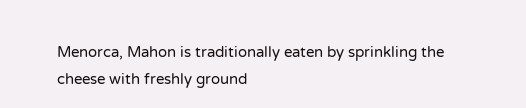Menorca, Mahon is traditionally eaten by sprinkling the cheese with freshly ground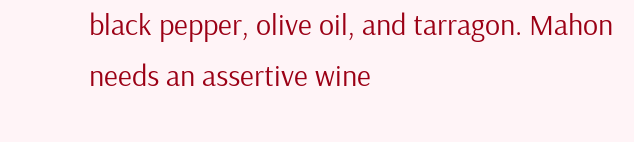black pepper, olive oil, and tarragon. Mahon needs an assertive wine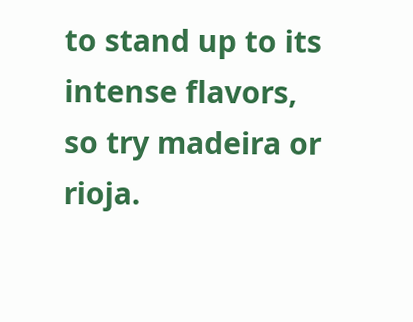to stand up to its intense flavors, so try madeira or rioja.